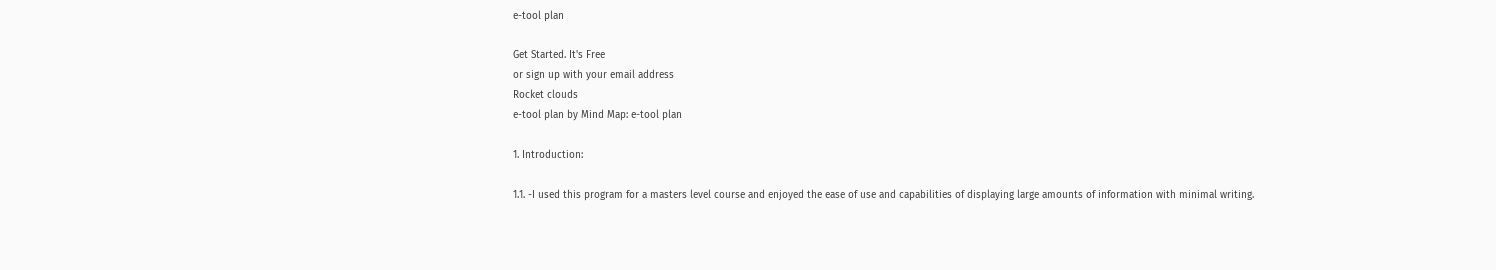e-tool plan

Get Started. It's Free
or sign up with your email address
Rocket clouds
e-tool plan by Mind Map: e-tool plan

1. Introduction:

1.1. -I used this program for a masters level course and enjoyed the ease of use and capabilities of displaying large amounts of information with minimal writing.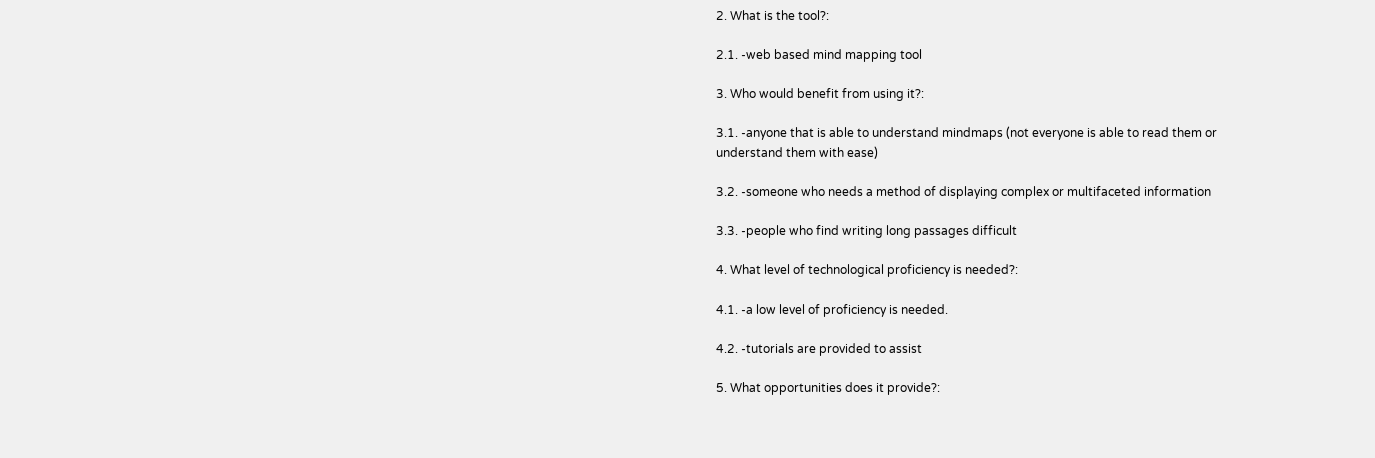2. What is the tool?:

2.1. -web based mind mapping tool

3. Who would benefit from using it?:

3.1. -anyone that is able to understand mindmaps (not everyone is able to read them or understand them with ease)

3.2. -someone who needs a method of displaying complex or multifaceted information

3.3. -people who find writing long passages difficult

4. What level of technological proficiency is needed?:

4.1. -a low level of proficiency is needed.

4.2. -tutorials are provided to assist

5. What opportunities does it provide?: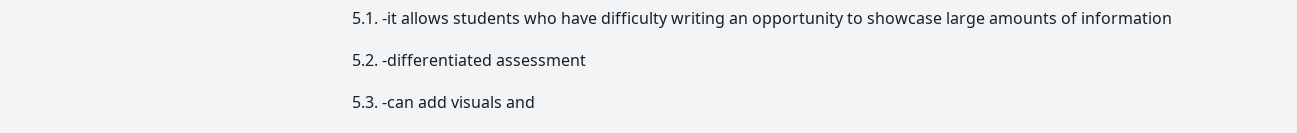5.1. -it allows students who have difficulty writing an opportunity to showcase large amounts of information

5.2. -differentiated assessment

5.3. -can add visuals and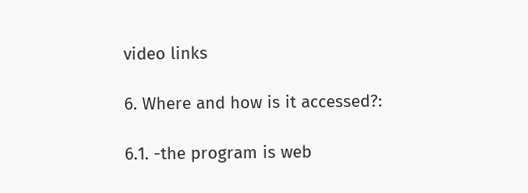video links

6. Where and how is it accessed?:

6.1. -the program is web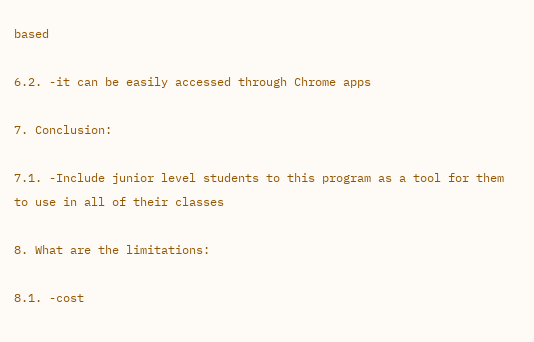based

6.2. -it can be easily accessed through Chrome apps

7. Conclusion:

7.1. -Include junior level students to this program as a tool for them to use in all of their classes

8. What are the limitations:

8.1. -cost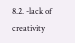8.2. -lack of creativity